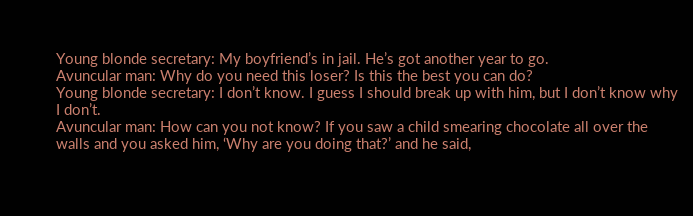Young blonde secretary: My boyfriend’s in jail. He’s got another year to go.
Avuncular man: Why do you need this loser? Is this the best you can do?
Young blonde secretary: I don’t know. I guess I should break up with him, but I don’t know why I don’t.
Avuncular man: How can you not know? If you saw a child smearing chocolate all over the walls and you asked him, ‘Why are you doing that?’ and he said,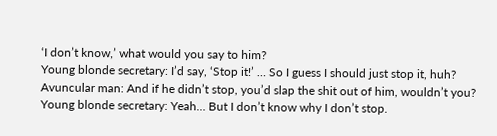‘I don’t know,’ what would you say to him?
Young blonde secretary: I’d say, ‘Stop it!’ … So I guess I should just stop it, huh?
Avuncular man: And if he didn’t stop, you’d slap the shit out of him, wouldn’t you?
Young blonde secretary: Yeah… But I don’t know why I don’t stop.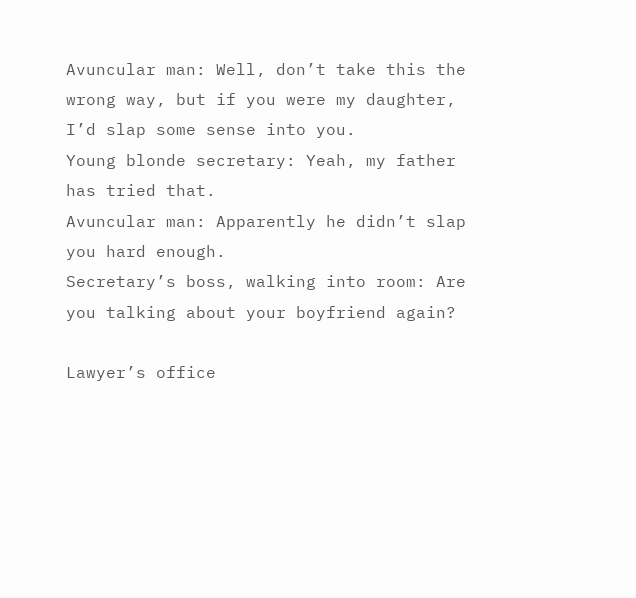Avuncular man: Well, don’t take this the wrong way, but if you were my daughter, I’d slap some sense into you.
Young blonde secretary: Yeah, my father has tried that.
Avuncular man: Apparently he didn’t slap you hard enough.
Secretary’s boss, walking into room: Are you talking about your boyfriend again?

Lawyer’s office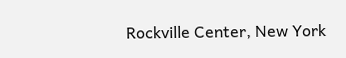Rockville Center, New York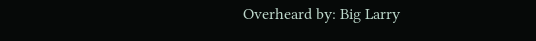Overheard by: Big Larry